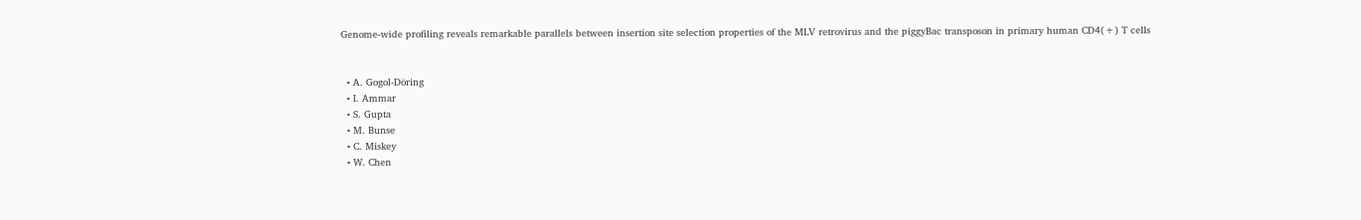Genome-wide profiling reveals remarkable parallels between insertion site selection properties of the MLV retrovirus and the piggyBac transposon in primary human CD4(+) T cells


  • A. Gogol-Döring
  • I. Ammar
  • S. Gupta
  • M. Bunse
  • C. Miskey
  • W. Chen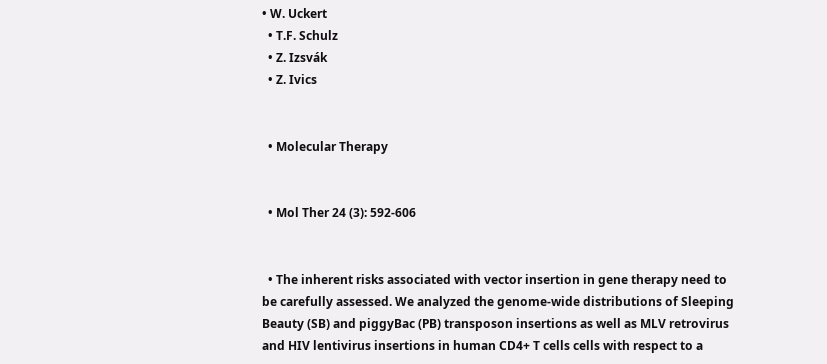• W. Uckert
  • T.F. Schulz
  • Z. Izsvák
  • Z. Ivics


  • Molecular Therapy


  • Mol Ther 24 (3): 592-606


  • The inherent risks associated with vector insertion in gene therapy need to be carefully assessed. We analyzed the genome-wide distributions of Sleeping Beauty (SB) and piggyBac (PB) transposon insertions as well as MLV retrovirus and HIV lentivirus insertions in human CD4+ T cells cells with respect to a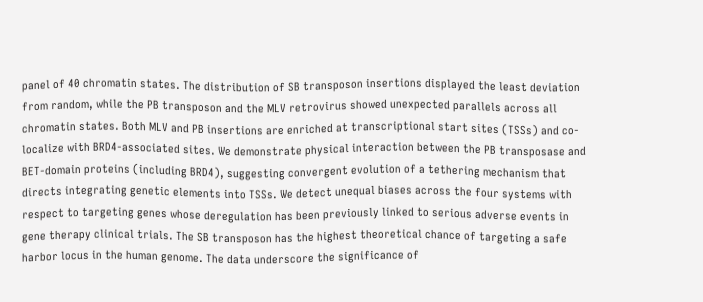panel of 40 chromatin states. The distribution of SB transposon insertions displayed the least deviation from random, while the PB transposon and the MLV retrovirus showed unexpected parallels across all chromatin states. Both MLV and PB insertions are enriched at transcriptional start sites (TSSs) and co-localize with BRD4-associated sites. We demonstrate physical interaction between the PB transposase and BET-domain proteins (including BRD4), suggesting convergent evolution of a tethering mechanism that directs integrating genetic elements into TSSs. We detect unequal biases across the four systems with respect to targeting genes whose deregulation has been previously linked to serious adverse events in gene therapy clinical trials. The SB transposon has the highest theoretical chance of targeting a safe harbor locus in the human genome. The data underscore the significance of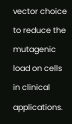vector choice to reduce the mutagenic load on cells in clinical applications.